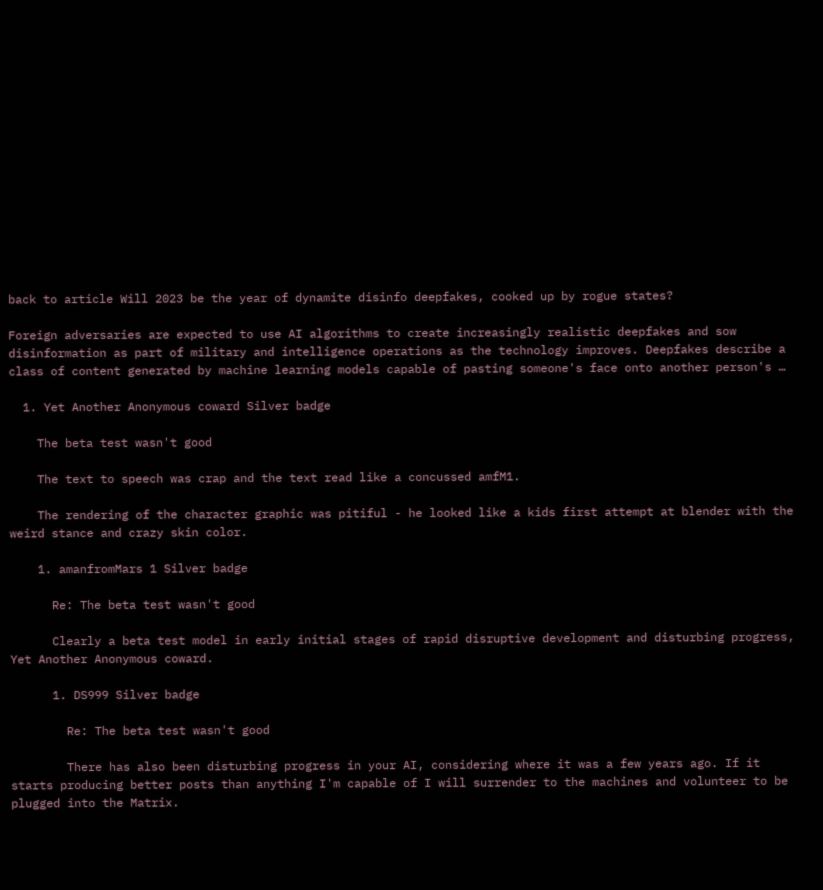back to article Will 2023 be the year of dynamite disinfo deepfakes, cooked up by rogue states?

Foreign adversaries are expected to use AI algorithms to create increasingly realistic deepfakes and sow disinformation as part of military and intelligence operations as the technology improves. Deepfakes describe a class of content generated by machine learning models capable of pasting someone's face onto another person's …

  1. Yet Another Anonymous coward Silver badge

    The beta test wasn't good

    The text to speech was crap and the text read like a concussed amfM1.

    The rendering of the character graphic was pitiful - he looked like a kids first attempt at blender with the weird stance and crazy skin color.

    1. amanfromMars 1 Silver badge

      Re: The beta test wasn't good

      Clearly a beta test model in early initial stages of rapid disruptive development and disturbing progress, Yet Another Anonymous coward.

      1. DS999 Silver badge

        Re: The beta test wasn't good

        There has also been disturbing progress in your AI, considering where it was a few years ago. If it starts producing better posts than anything I'm capable of I will surrender to the machines and volunteer to be plugged into the Matrix.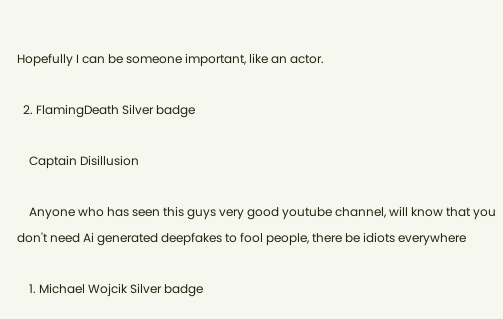Hopefully I can be someone important, like an actor.

  2. FlamingDeath Silver badge

    Captain Disillusion

    Anyone who has seen this guys very good youtube channel, will know that you don't need Ai generated deepfakes to fool people, there be idiots everywhere

    1. Michael Wojcik Silver badge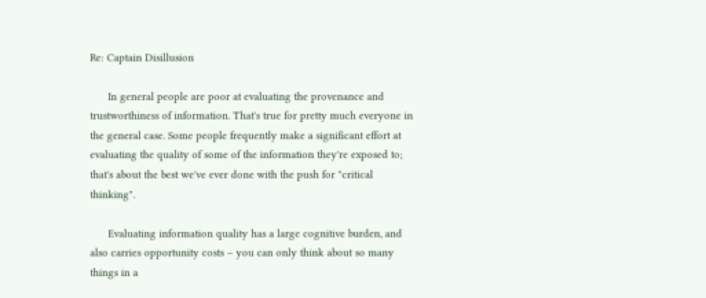Re: Captain Disillusion

      In general people are poor at evaluating the provenance and trustworthiness of information. That's true for pretty much everyone in the general case. Some people frequently make a significant effort at evaluating the quality of some of the information they're exposed to; that's about the best we've ever done with the push for "critical thinking".

      Evaluating information quality has a large cognitive burden, and also carries opportunity costs – you can only think about so many things in a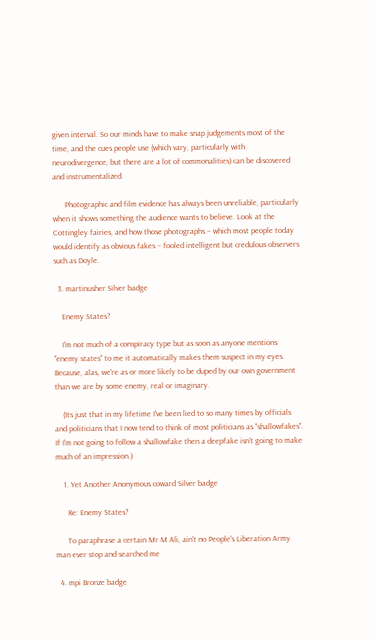given interval. So our minds have to make snap judgements most of the time, and the cues people use (which vary, particularly with neurodivergence, but there are a lot of commonalities) can be discovered and instrumentalized.

      Photographic and film evidence has always been unreliable, particularly when it shows something the audience wants to believe. Look at the Cottingley fairies, and how those photographs – which most people today would identify as obvious fakes – fooled intelligent but credulous observers such as Doyle.

  3. martinusher Silver badge

    Enemy States?

    I'm not much of a conspiracy type but as soon as anyone mentions "enemy states" to me it automatically makes them suspect in my eyes. Because, alas, we're as or more likely to be duped by our own government than we are by some enemy, real or imaginary.

    (Its just that in my lifetime I've been lied to so many times by officials and politicians that I now tend to think of most politicians as "shallowfakes". If I'm not going to follow a shallowfake then a deepfake isn't going to make much of an impression.)

    1. Yet Another Anonymous coward Silver badge

      Re: Enemy States?

      To paraphrase a certain Mr M Ali, ain't no People's Liberation Army man ever stop and searched me

  4. mpi Bronze badge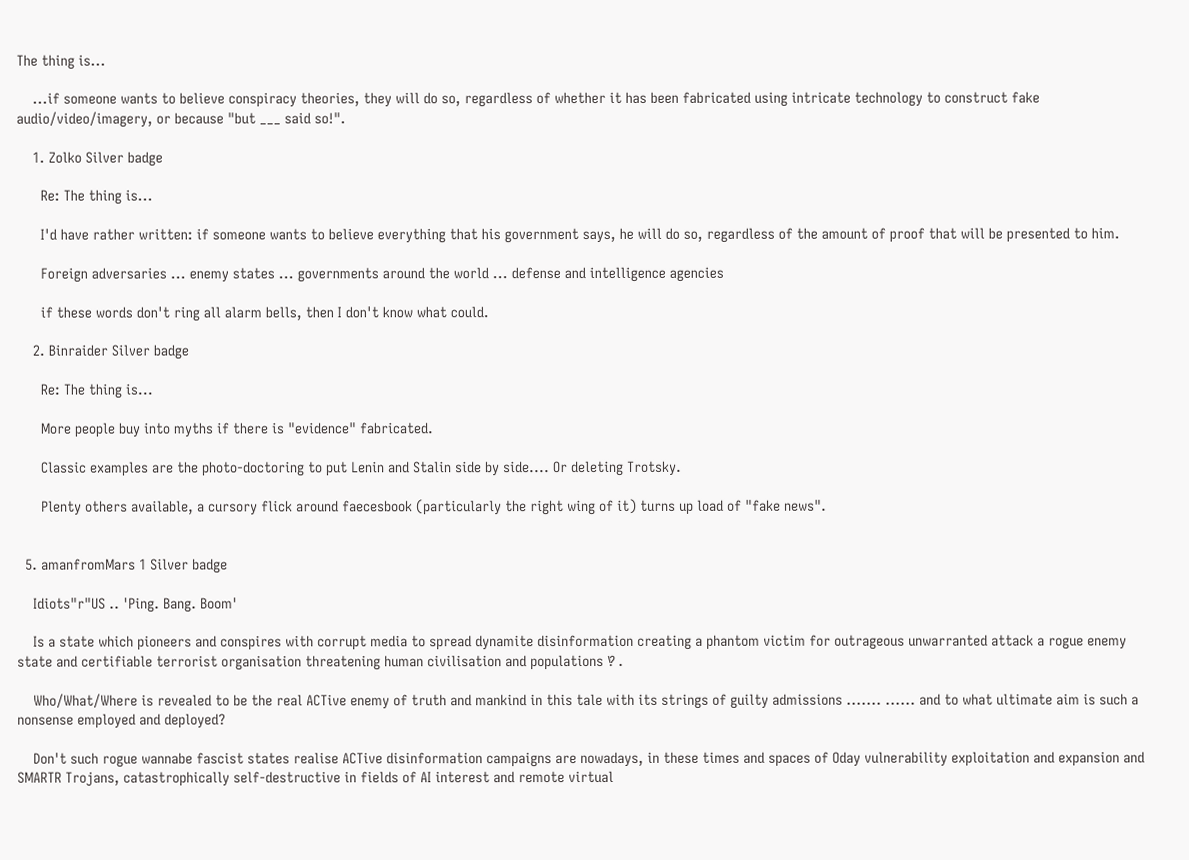The thing is...

    ...if someone wants to believe conspiracy theories, they will do so, regardless of whether it has been fabricated using intricate technology to construct fake audio/video/imagery, or because "but ___ said so!".

    1. Zolko Silver badge

      Re: The thing is...

      I'd have rather written: if someone wants to believe everything that his government says, he will do so, regardless of the amount of proof that will be presented to him.

      Foreign adversaries ... enemy states ... governments around the world ... defense and intelligence agencies

      if these words don't ring all alarm bells, then I don't know what could.

    2. Binraider Silver badge

      Re: The thing is...

      More people buy into myths if there is "evidence" fabricated.

      Classic examples are the photo-doctoring to put Lenin and Stalin side by side.... Or deleting Trotsky.

      Plenty others available, a cursory flick around faecesbook (particularly the right wing of it) turns up load of "fake news".


  5. amanfromMars 1 Silver badge

    Idiots"r"US .. 'Ping. Bang. Boom'

    Is a state which pioneers and conspires with corrupt media to spread dynamite disinformation creating a phantom victim for outrageous unwarranted attack a rogue enemy state and certifiable terrorist organisation threatening human civilisation and populations ‽ .

    Who/What/Where is revealed to be the real ACTive enemy of truth and mankind in this tale with its strings of guilty admissions ....... ...... and to what ultimate aim is such a nonsense employed and deployed?

    Don't such rogue wannabe fascist states realise ACTive disinformation campaigns are nowadays, in these times and spaces of Oday vulnerability exploitation and expansion and SMARTR Trojans, catastrophically self-destructive in fields of AI interest and remote virtual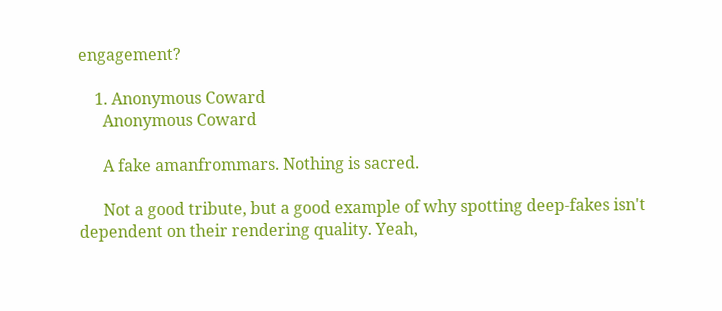engagement?

    1. Anonymous Coward
      Anonymous Coward

      A fake amanfrommars. Nothing is sacred.

      Not a good tribute, but a good example of why spotting deep-fakes isn't dependent on their rendering quality. Yeah,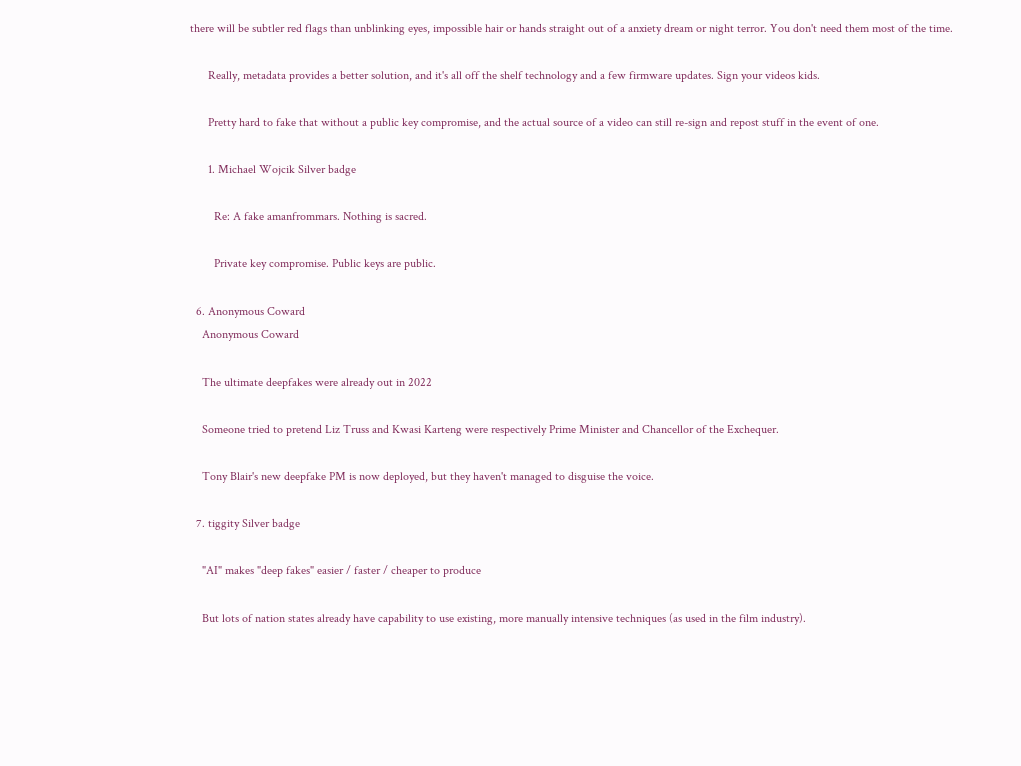there will be subtler red flags than unblinking eyes, impossible hair or hands straight out of a anxiety dream or night terror. You don't need them most of the time.

      Really, metadata provides a better solution, and it's all off the shelf technology and a few firmware updates. Sign your videos kids.

      Pretty hard to fake that without a public key compromise, and the actual source of a video can still re-sign and repost stuff in the event of one.

      1. Michael Wojcik Silver badge

        Re: A fake amanfrommars. Nothing is sacred.

        Private key compromise. Public keys are public.

  6. Anonymous Coward
    Anonymous Coward

    The ultimate deepfakes were already out in 2022

    Someone tried to pretend Liz Truss and Kwasi Karteng were respectively Prime Minister and Chancellor of the Exchequer.

    Tony Blair's new deepfake PM is now deployed, but they haven't managed to disguise the voice.

  7. tiggity Silver badge

    "AI" makes "deep fakes" easier / faster / cheaper to produce

    But lots of nation states already have capability to use existing, more manually intensive techniques (as used in the film industry).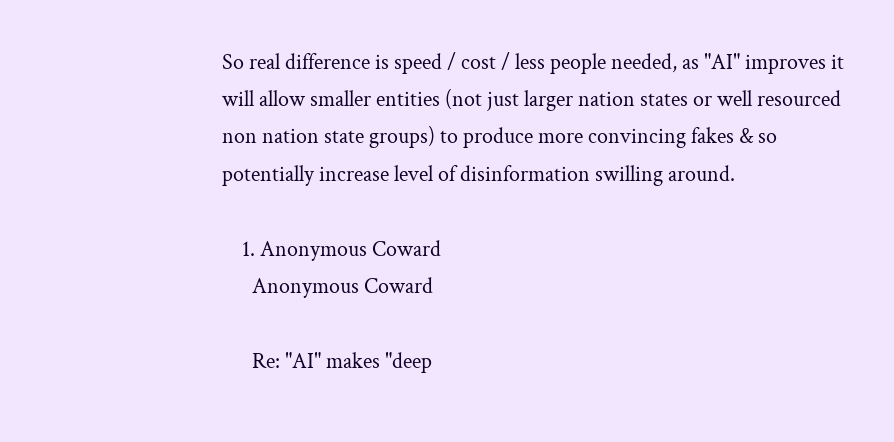So real difference is speed / cost / less people needed, as "AI" improves it will allow smaller entities (not just larger nation states or well resourced non nation state groups) to produce more convincing fakes & so potentially increase level of disinformation swilling around.

    1. Anonymous Coward
      Anonymous Coward

      Re: "AI" makes "deep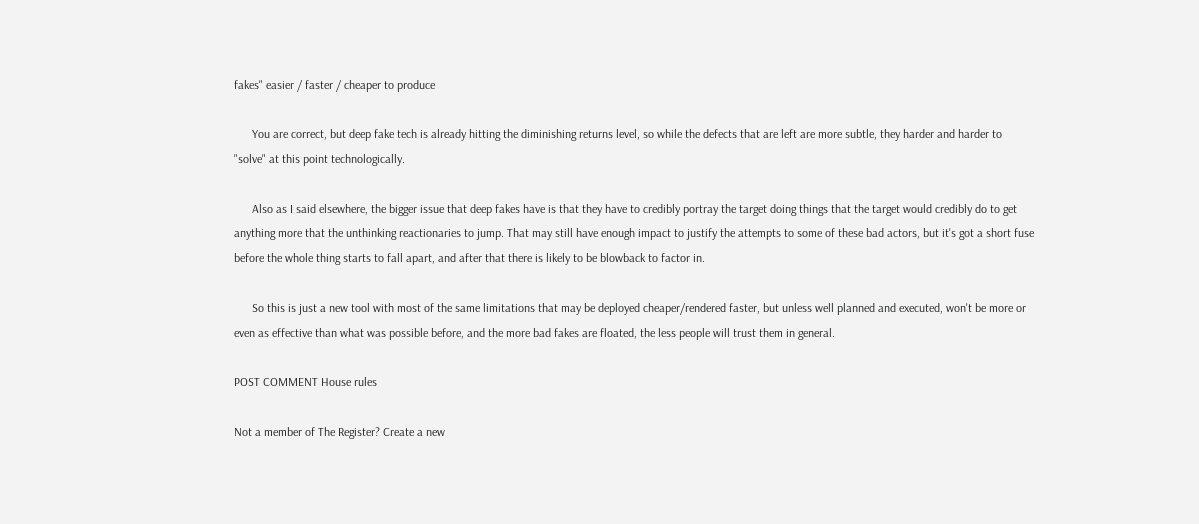fakes" easier / faster / cheaper to produce

      You are correct, but deep fake tech is already hitting the diminishing returns level, so while the defects that are left are more subtle, they harder and harder to "solve" at this point technologically.

      Also as I said elsewhere, the bigger issue that deep fakes have is that they have to credibly portray the target doing things that the target would credibly do to get anything more that the unthinking reactionaries to jump. That may still have enough impact to justify the attempts to some of these bad actors, but it's got a short fuse before the whole thing starts to fall apart, and after that there is likely to be blowback to factor in.

      So this is just a new tool with most of the same limitations that may be deployed cheaper/rendered faster, but unless well planned and executed, won't be more or even as effective than what was possible before, and the more bad fakes are floated, the less people will trust them in general.

POST COMMENT House rules

Not a member of The Register? Create a new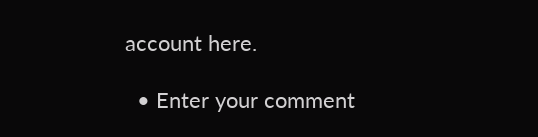account here.

  • Enter your comment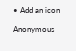• Add an icon

Anonymous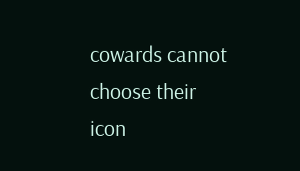cowards cannot choose their icon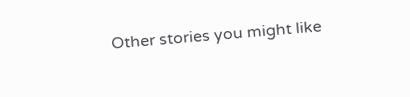Other stories you might like